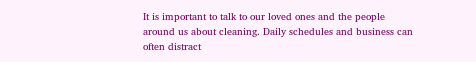It is important to talk to our loved ones and the people around us about cleaning. Daily schedules and business can often distract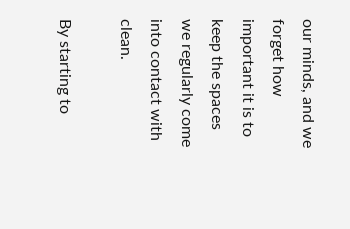our minds, and we forget how important it is to keep the spaces we regularly come into contact with clean.

By starting to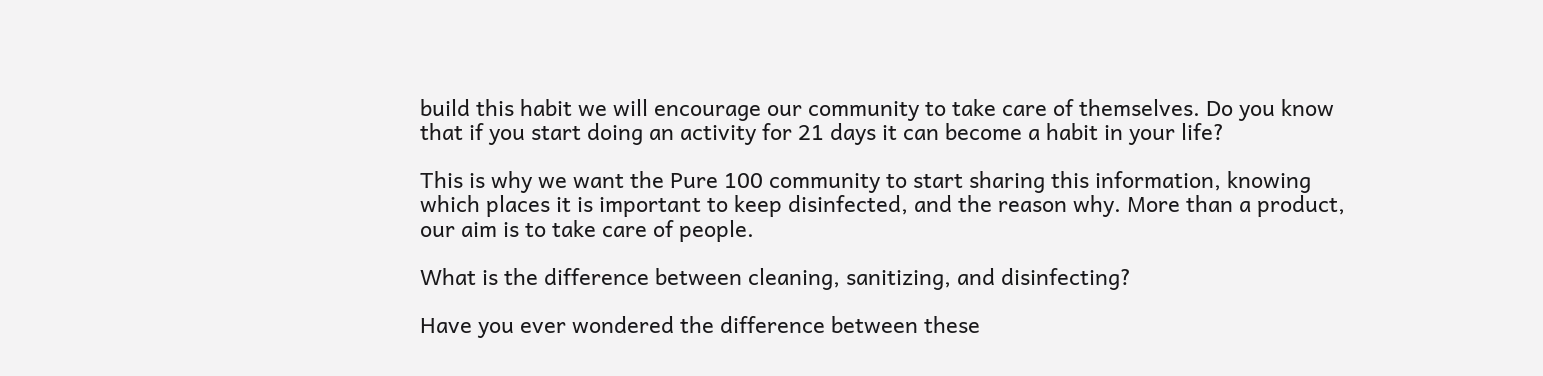build this habit we will encourage our community to take care of themselves. Do you know that if you start doing an activity for 21 days it can become a habit in your life?

This is why we want the Pure 100 community to start sharing this information, knowing which places it is important to keep disinfected, and the reason why. More than a product, our aim is to take care of people.

What is the difference between cleaning, sanitizing, and disinfecting?

Have you ever wondered the difference between these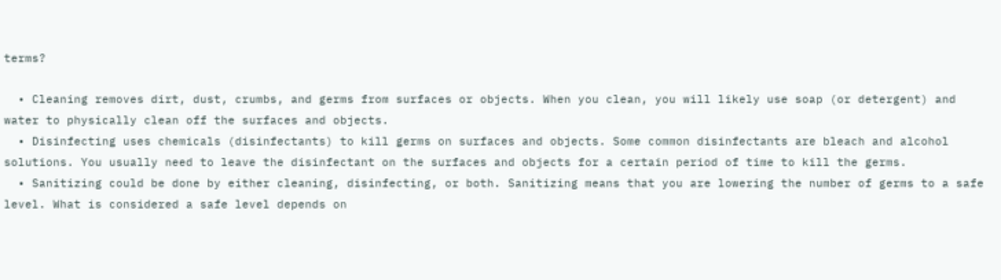terms?

  • Cleaning removes dirt, dust, crumbs, and germs from surfaces or objects. When you clean, you will likely use soap (or detergent) and water to physically clean off the surfaces and objects.
  • Disinfecting uses chemicals (disinfectants) to kill germs on surfaces and objects. Some common disinfectants are bleach and alcohol solutions. You usually need to leave the disinfectant on the surfaces and objects for a certain period of time to kill the germs.
  • Sanitizing could be done by either cleaning, disinfecting, or both. Sanitizing means that you are lowering the number of germs to a safe level. What is considered a safe level depends on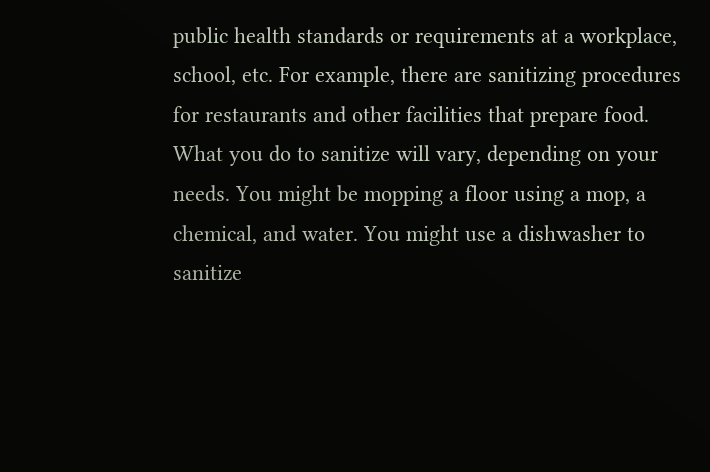public health standards or requirements at a workplace, school, etc. For example, there are sanitizing procedures for restaurants and other facilities that prepare food. What you do to sanitize will vary, depending on your needs. You might be mopping a floor using a mop, a chemical, and water. You might use a dishwasher to sanitize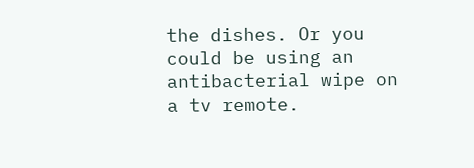the dishes. Or you could be using an antibacterial wipe on a tv remote.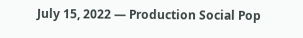July 15, 2022 — Production Social Pop